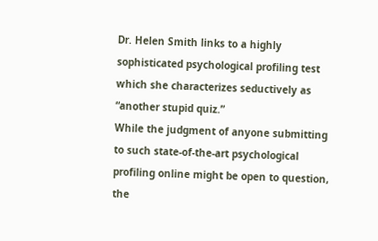Dr. Helen Smith links to a highly sophisticated psychological profiling test which she characterizes seductively as “another stupid quiz.”
While the judgment of anyone submitting to such state-of-the-art psychological profiling online might be open to question, the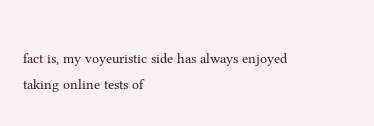fact is, my voyeuristic side has always enjoyed taking online tests of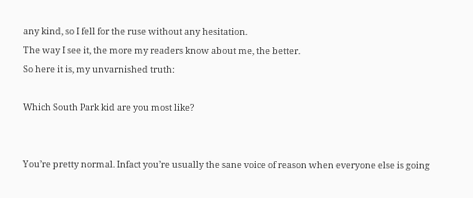any kind, so I fell for the ruse without any hesitation.
The way I see it, the more my readers know about me, the better.
So here it is, my unvarnished truth:

Which South Park kid are you most like?


You’re pretty normal. Infact you’re usually the sane voice of reason when everyone else is going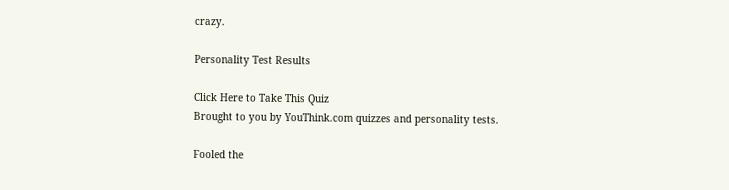crazy.

Personality Test Results

Click Here to Take This Quiz
Brought to you by YouThink.com quizzes and personality tests.

Fooled the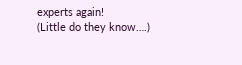experts again!
(Little do they know….)